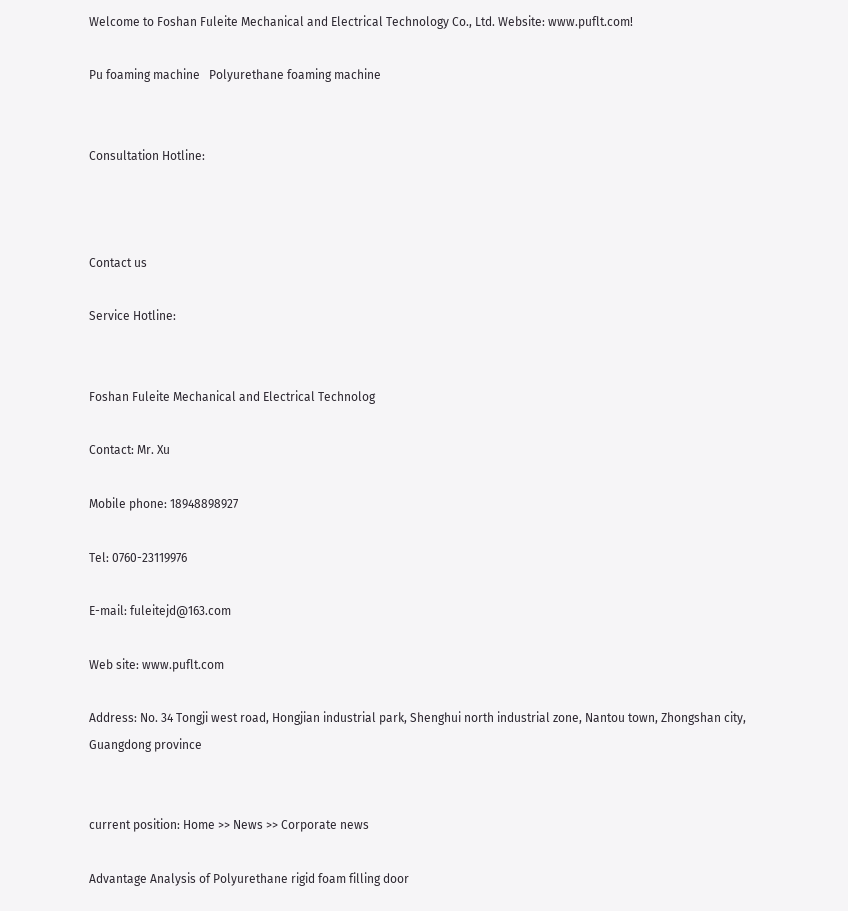Welcome to Foshan Fuleite Mechanical and Electrical Technology Co., Ltd. Website: www.puflt.com!

Pu foaming machine   Polyurethane foaming machine


Consultation Hotline:



Contact us

Service Hotline:


Foshan Fuleite Mechanical and Electrical Technolog

Contact: Mr. Xu

Mobile phone: 18948898927

Tel: 0760-23119976

E-mail: fuleitejd@163.com

Web site: www.puflt.com

Address: No. 34 Tongji west road, Hongjian industrial park, Shenghui north industrial zone, Nantou town, Zhongshan city, Guangdong province


current position: Home >> News >> Corporate news

Advantage Analysis of Polyurethane rigid foam filling door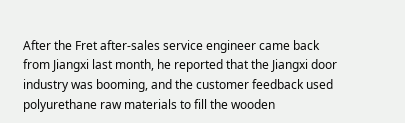After the Fret after-sales service engineer came back from Jiangxi last month, he reported that the Jiangxi door industry was booming, and the customer feedback used polyurethane raw materials to fill the wooden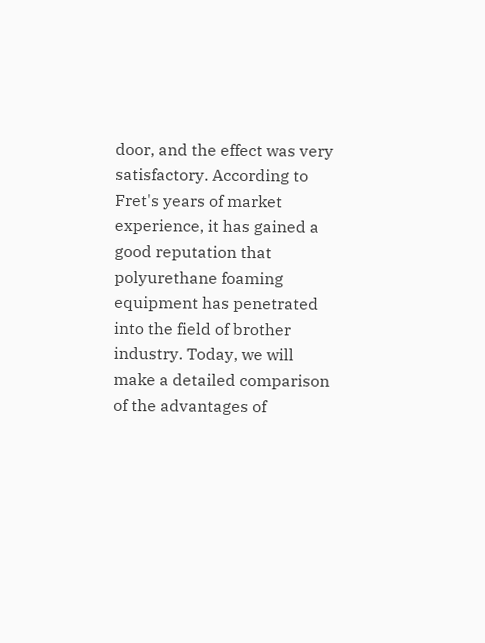door, and the effect was very satisfactory. According to Fret's years of market experience, it has gained a good reputation that polyurethane foaming equipment has penetrated into the field of brother industry. Today, we will make a detailed comparison of the advantages of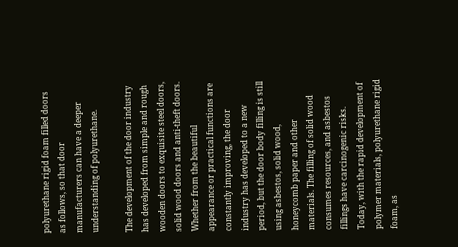polyurethane rigid foam filled doors as follows, so that door manufacturers can have a deeper understanding of polyurethane.

The development of the door industry has developed from simple and rough wooden doors to exquisite steel doors, solid wood doors and anti-theft doors. Whether from the beautiful appearance or practical functions are constantly improving, the door industry has developed to a new period, but the door body filling is still using asbestos, solid wood, honeycomb paper and other materials. The filling of solid wood consumes resources, and asbestos fillings have carcinogenic risks. Today, with the rapid development of polymer materials, polyurethane rigid foam, as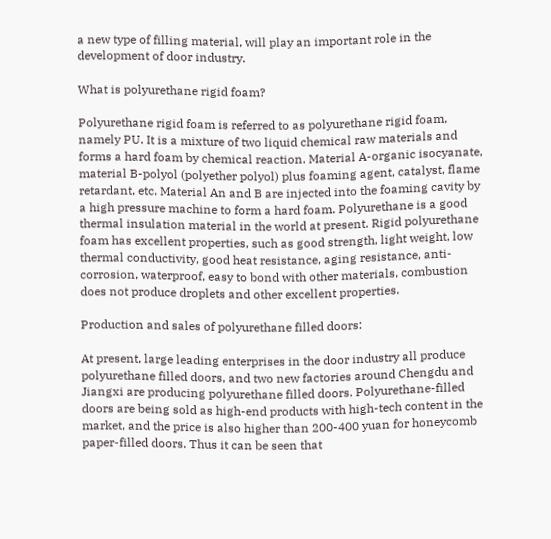a new type of filling material, will play an important role in the development of door industry.

What is polyurethane rigid foam?

Polyurethane rigid foam is referred to as polyurethane rigid foam, namely PU. It is a mixture of two liquid chemical raw materials and forms a hard foam by chemical reaction. Material A-organic isocyanate, material B-polyol (polyether polyol) plus foaming agent, catalyst, flame retardant, etc. Material An and B are injected into the foaming cavity by a high pressure machine to form a hard foam. Polyurethane is a good thermal insulation material in the world at present. Rigid polyurethane foam has excellent properties, such as good strength, light weight, low thermal conductivity, good heat resistance, aging resistance, anti-corrosion, waterproof, easy to bond with other materials, combustion does not produce droplets and other excellent properties.

Production and sales of polyurethane filled doors:

At present, large leading enterprises in the door industry all produce polyurethane filled doors, and two new factories around Chengdu and Jiangxi are producing polyurethane filled doors. Polyurethane-filled doors are being sold as high-end products with high-tech content in the market, and the price is also higher than 200-400 yuan for honeycomb paper-filled doors. Thus it can be seen that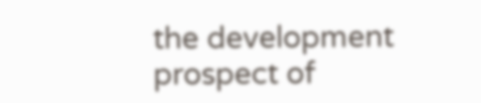the development prospect of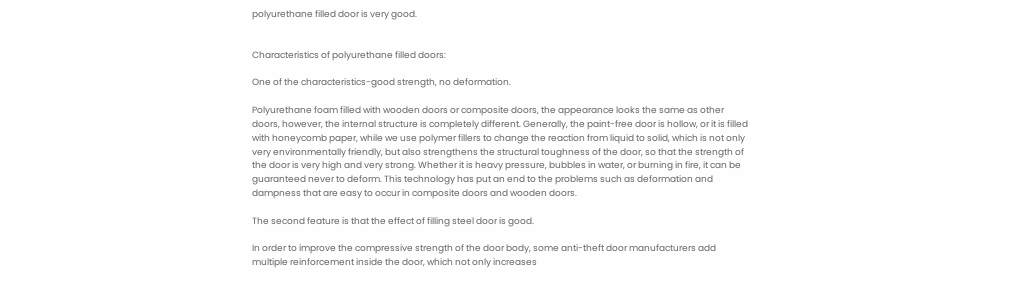polyurethane filled door is very good.


Characteristics of polyurethane filled doors:

One of the characteristics-good strength, no deformation.

Polyurethane foam filled with wooden doors or composite doors, the appearance looks the same as other doors, however, the internal structure is completely different. Generally, the paint-free door is hollow, or it is filled with honeycomb paper, while we use polymer fillers to change the reaction from liquid to solid, which is not only very environmentally friendly, but also strengthens the structural toughness of the door, so that the strength of the door is very high and very strong. Whether it is heavy pressure, bubbles in water, or burning in fire, it can be guaranteed never to deform. This technology has put an end to the problems such as deformation and dampness that are easy to occur in composite doors and wooden doors.

The second feature is that the effect of filling steel door is good.

In order to improve the compressive strength of the door body, some anti-theft door manufacturers add multiple reinforcement inside the door, which not only increases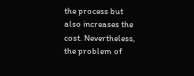the process but also increases the cost. Nevertheless, the problem of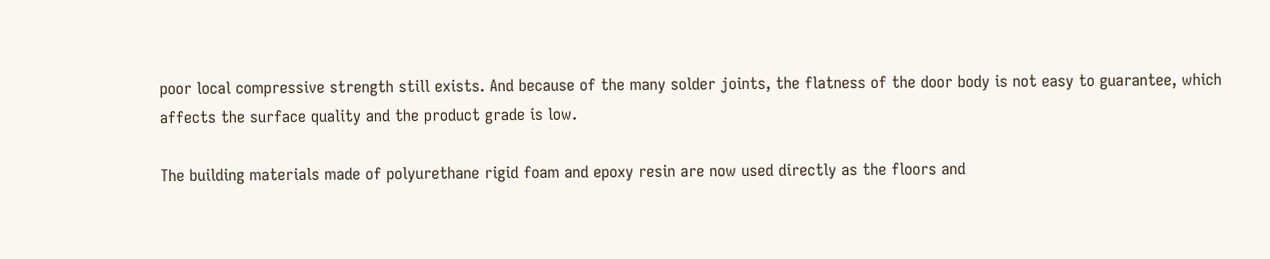poor local compressive strength still exists. And because of the many solder joints, the flatness of the door body is not easy to guarantee, which affects the surface quality and the product grade is low.

The building materials made of polyurethane rigid foam and epoxy resin are now used directly as the floors and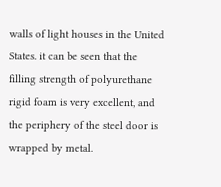walls of light houses in the United States. it can be seen that the filling strength of polyurethane rigid foam is very excellent, and the periphery of the steel door is wrapped by metal.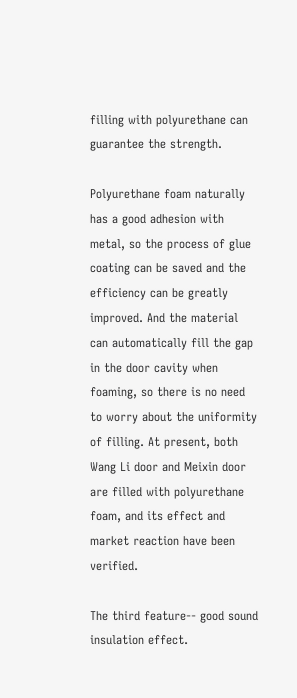filling with polyurethane can guarantee the strength.

Polyurethane foam naturally has a good adhesion with metal, so the process of glue coating can be saved and the efficiency can be greatly improved. And the material can automatically fill the gap in the door cavity when foaming, so there is no need to worry about the uniformity of filling. At present, both Wang Li door and Meixin door are filled with polyurethane foam, and its effect and market reaction have been verified.

The third feature-- good sound insulation effect.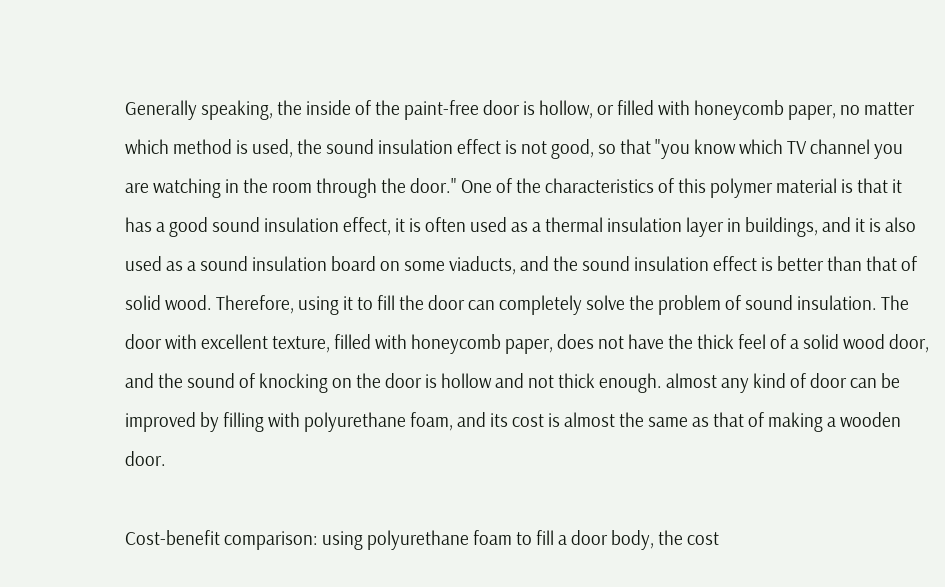Generally speaking, the inside of the paint-free door is hollow, or filled with honeycomb paper, no matter which method is used, the sound insulation effect is not good, so that "you know which TV channel you are watching in the room through the door." One of the characteristics of this polymer material is that it has a good sound insulation effect, it is often used as a thermal insulation layer in buildings, and it is also used as a sound insulation board on some viaducts, and the sound insulation effect is better than that of solid wood. Therefore, using it to fill the door can completely solve the problem of sound insulation. The door with excellent texture, filled with honeycomb paper, does not have the thick feel of a solid wood door, and the sound of knocking on the door is hollow and not thick enough. almost any kind of door can be improved by filling with polyurethane foam, and its cost is almost the same as that of making a wooden door.

Cost-benefit comparison: using polyurethane foam to fill a door body, the cost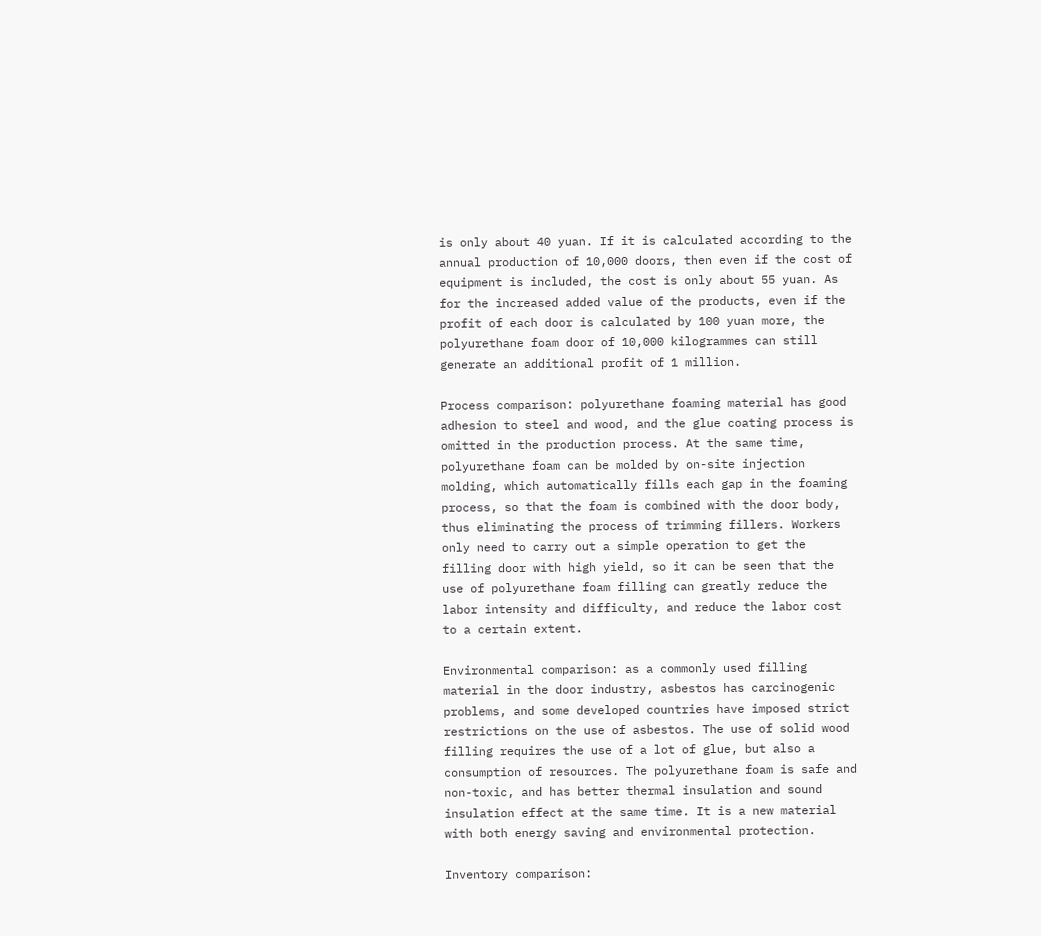is only about 40 yuan. If it is calculated according to the annual production of 10,000 doors, then even if the cost of equipment is included, the cost is only about 55 yuan. As for the increased added value of the products, even if the profit of each door is calculated by 100 yuan more, the polyurethane foam door of 10,000 kilogrammes can still generate an additional profit of 1 million.

Process comparison: polyurethane foaming material has good adhesion to steel and wood, and the glue coating process is omitted in the production process. At the same time, polyurethane foam can be molded by on-site injection molding, which automatically fills each gap in the foaming process, so that the foam is combined with the door body, thus eliminating the process of trimming fillers. Workers only need to carry out a simple operation to get the filling door with high yield, so it can be seen that the use of polyurethane foam filling can greatly reduce the labor intensity and difficulty, and reduce the labor cost to a certain extent.

Environmental comparison: as a commonly used filling material in the door industry, asbestos has carcinogenic problems, and some developed countries have imposed strict restrictions on the use of asbestos. The use of solid wood filling requires the use of a lot of glue, but also a consumption of resources. The polyurethane foam is safe and non-toxic, and has better thermal insulation and sound insulation effect at the same time. It is a new material with both energy saving and environmental protection.

Inventory comparison: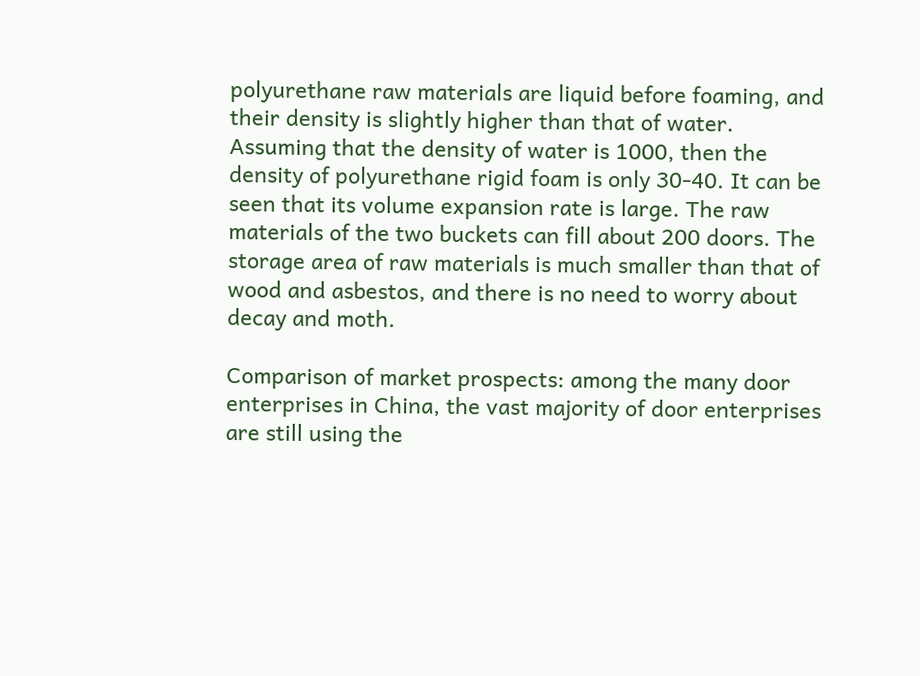polyurethane raw materials are liquid before foaming, and their density is slightly higher than that of water. Assuming that the density of water is 1000, then the density of polyurethane rigid foam is only 30-40. It can be seen that its volume expansion rate is large. The raw materials of the two buckets can fill about 200 doors. The storage area of raw materials is much smaller than that of wood and asbestos, and there is no need to worry about decay and moth.

Comparison of market prospects: among the many door enterprises in China, the vast majority of door enterprises are still using the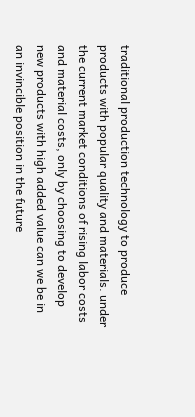traditional production technology to produce products with popular quality and materials. under the current market conditions of rising labor costs and material costs, only by choosing to develop new products with high added value can we be in an invincible position in the future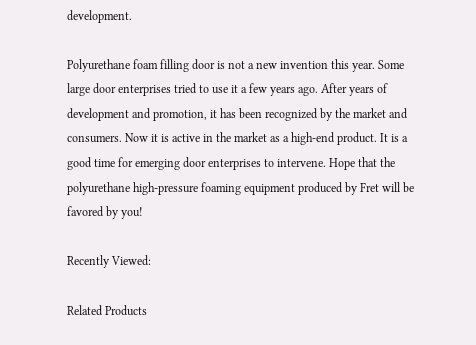development.

Polyurethane foam filling door is not a new invention this year. Some large door enterprises tried to use it a few years ago. After years of development and promotion, it has been recognized by the market and consumers. Now it is active in the market as a high-end product. It is a good time for emerging door enterprises to intervene. Hope that the polyurethane high-pressure foaming equipment produced by Fret will be favored by you!

Recently Viewed:

Related Products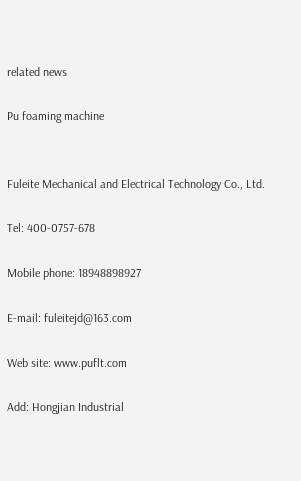related news

Pu foaming machine


Fuleite Mechanical and Electrical Technology Co., Ltd.

Tel: 400-0757-678

Mobile phone: 18948898927

E-mail: fuleitejd@163.com

Web site: www.puflt.com

Add: Hongjian Industrial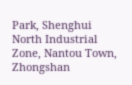Park, Shenghui North Industrial Zone, Nantou Town, Zhongshan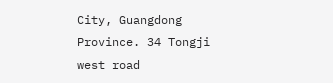City, Guangdong Province. 34 Tongji west road